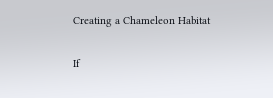Creating a Chameleon Habitat

If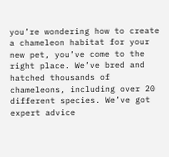you’re wondering how to create a chameleon habitat for your new pet, you’ve come to the right place. We’ve bred and hatched thousands of chameleons, including over 20 different species. We’ve got expert advice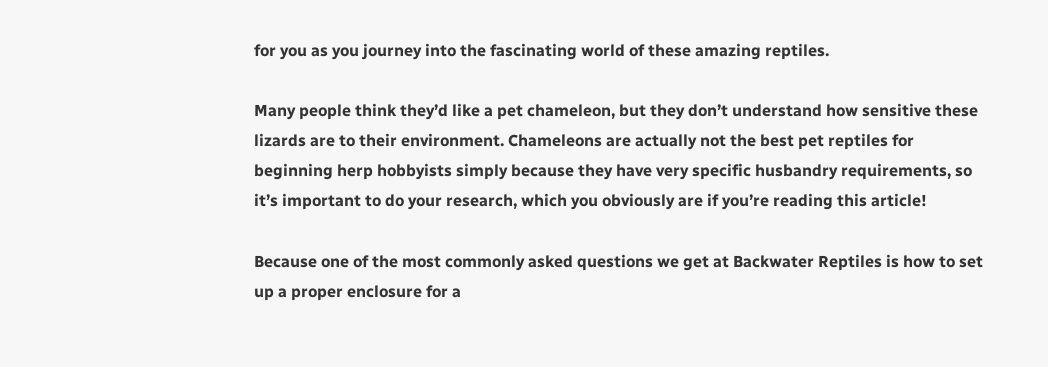for you as you journey into the fascinating world of these amazing reptiles.

Many people think they’d like a pet chameleon, but they don’t understand how sensitive these lizards are to their environment. Chameleons are actually not the best pet reptiles for beginning herp hobbyists simply because they have very specific husbandry requirements, so it’s important to do your research, which you obviously are if you’re reading this article!

Because one of the most commonly asked questions we get at Backwater Reptiles is how to set up a proper enclosure for a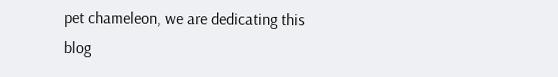pet chameleon, we are dedicating this blog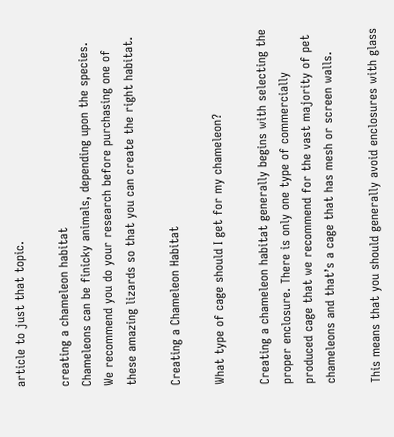article to just that topic.

creating a chameleon habitat
Chameleons can be finicky animals, depending upon the species. We recommend you do your research before purchasing one of these amazing lizards so that you can create the right habitat.

Creating a Chameleon Habitat

What type of cage should I get for my chameleon?

Creating a chameleon habitat generally begins with selecting the proper enclosure. There is only one type of commercially produced cage that we recommend for the vast majority of pet chameleons and that’s a cage that has mesh or screen walls.

This means that you should generally avoid enclosures with glass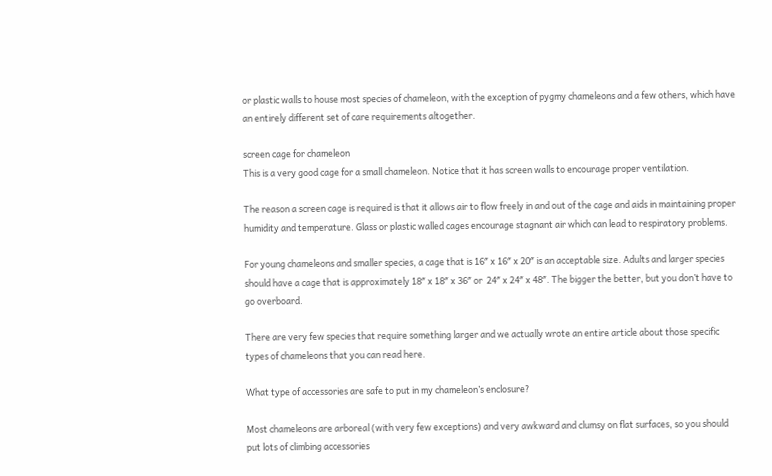or plastic walls to house most species of chameleon, with the exception of pygmy chameleons and a few others, which have an entirely different set of care requirements altogether.

screen cage for chameleon
This is a very good cage for a small chameleon. Notice that it has screen walls to encourage proper ventilation.

The reason a screen cage is required is that it allows air to flow freely in and out of the cage and aids in maintaining proper humidity and temperature. Glass or plastic walled cages encourage stagnant air which can lead to respiratory problems.

For young chameleons and smaller species, a cage that is 16″ x 16″ x 20″ is an acceptable size. Adults and larger species should have a cage that is approximately 18″ x 18″ x 36″ or  24″ x 24″ x 48″. The bigger the better, but you don’t have to go overboard.

There are very few species that require something larger and we actually wrote an entire article about those specific types of chameleons that you can read here.

What type of accessories are safe to put in my chameleon’s enclosure?

Most chameleons are arboreal (with very few exceptions) and very awkward and clumsy on flat surfaces, so you should put lots of climbing accessories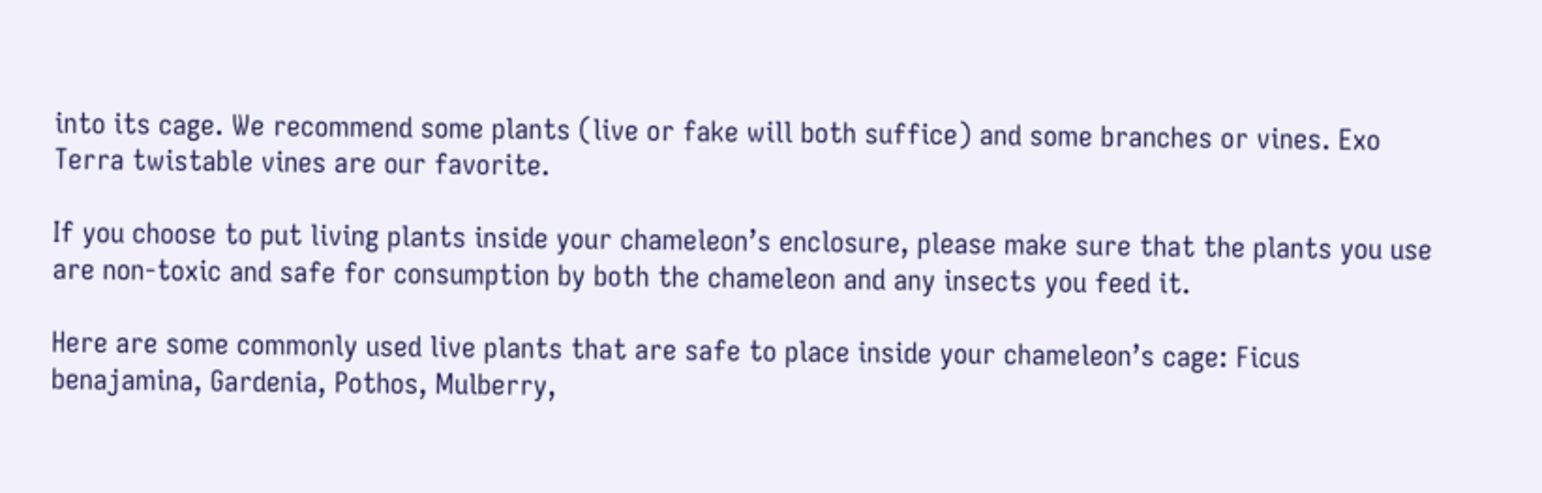into its cage. We recommend some plants (live or fake will both suffice) and some branches or vines. Exo Terra twistable vines are our favorite.

If you choose to put living plants inside your chameleon’s enclosure, please make sure that the plants you use are non-toxic and safe for consumption by both the chameleon and any insects you feed it.

Here are some commonly used live plants that are safe to place inside your chameleon’s cage: Ficus benajamina, Gardenia, Pothos, Mulberry,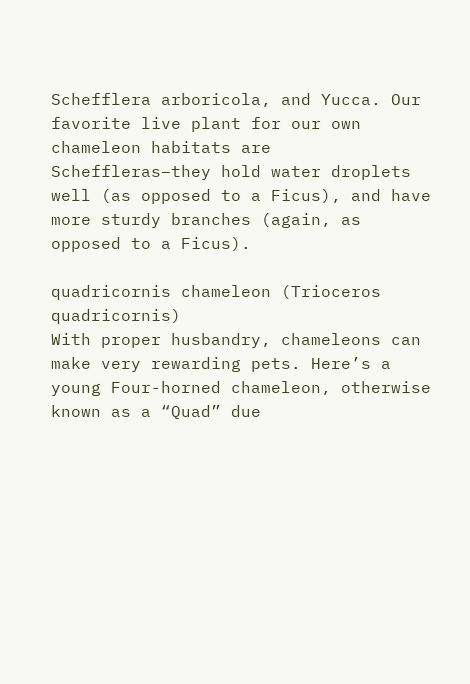Schefflera arboricola, and Yucca. Our favorite live plant for our own chameleon habitats are Scheffleras–they hold water droplets well (as opposed to a Ficus), and have more sturdy branches (again, as opposed to a Ficus).

quadricornis chameleon (Trioceros quadricornis)
With proper husbandry, chameleons can make very rewarding pets. Here’s a young Four-horned chameleon, otherwise known as a “Quad” due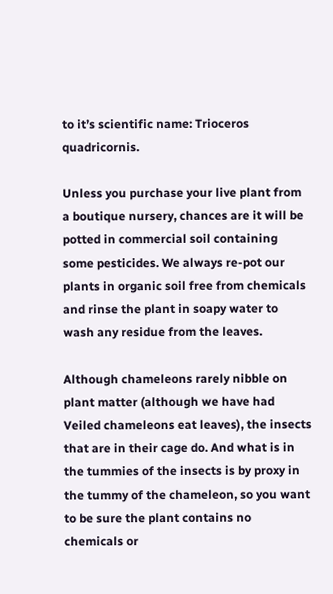to it’s scientific name: Trioceros quadricornis.

Unless you purchase your live plant from a boutique nursery, chances are it will be potted in commercial soil containing some pesticides. We always re-pot our plants in organic soil free from chemicals and rinse the plant in soapy water to wash any residue from the leaves.

Although chameleons rarely nibble on plant matter (although we have had Veiled chameleons eat leaves), the insects that are in their cage do. And what is in the tummies of the insects is by proxy in the tummy of the chameleon, so you want to be sure the plant contains no chemicals or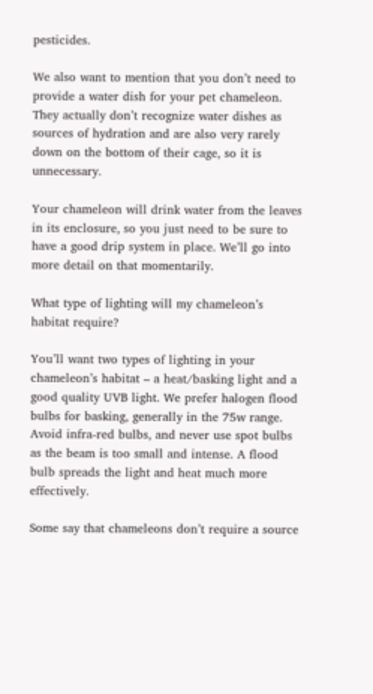pesticides.

We also want to mention that you don’t need to provide a water dish for your pet chameleon. They actually don’t recognize water dishes as sources of hydration and are also very rarely down on the bottom of their cage, so it is unnecessary.

Your chameleon will drink water from the leaves in its enclosure, so you just need to be sure to have a good drip system in place. We’ll go into more detail on that momentarily.

What type of lighting will my chameleon’s habitat require?

You’ll want two types of lighting in your chameleon’s habitat – a heat/basking light and a good quality UVB light. We prefer halogen flood bulbs for basking, generally in the 75w range. Avoid infra-red bulbs, and never use spot bulbs as the beam is too small and intense. A flood bulb spreads the light and heat much more effectively.

Some say that chameleons don’t require a source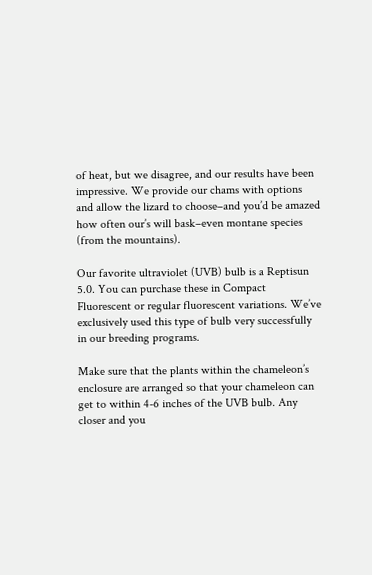of heat, but we disagree, and our results have been impressive. We provide our chams with options and allow the lizard to choose–and you’d be amazed how often our’s will bask–even montane species (from the mountains).

Our favorite ultraviolet (UVB) bulb is a Reptisun 5.0. You can purchase these in Compact Fluorescent or regular fluorescent variations. We’ve exclusively used this type of bulb very successfully in our breeding programs.

Make sure that the plants within the chameleon’s enclosure are arranged so that your chameleon can get to within 4-6 inches of the UVB bulb. Any closer and you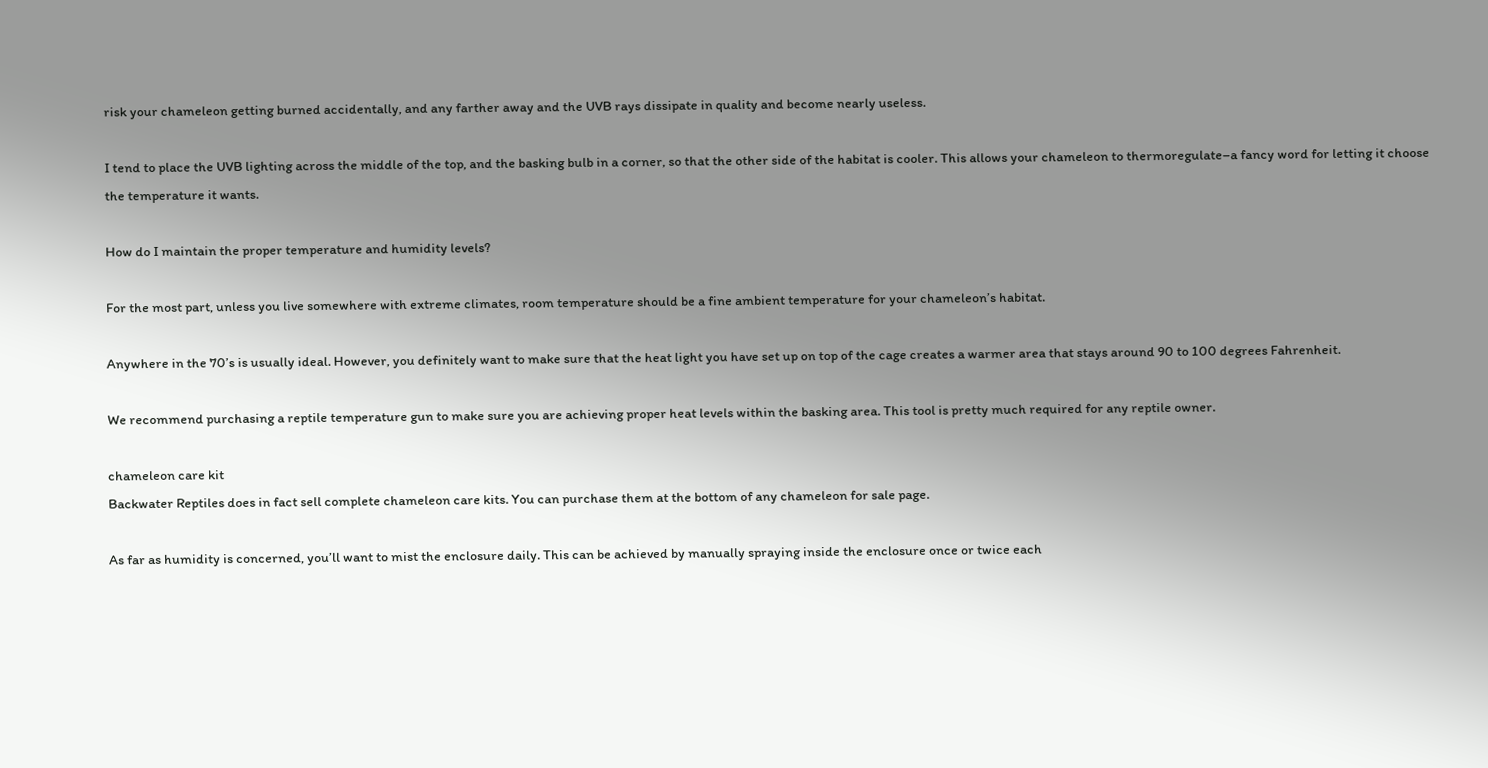risk your chameleon getting burned accidentally, and any farther away and the UVB rays dissipate in quality and become nearly useless.

I tend to place the UVB lighting across the middle of the top, and the basking bulb in a corner, so that the other side of the habitat is cooler. This allows your chameleon to thermoregulate–a fancy word for letting it choose the temperature it wants.

How do I maintain the proper temperature and humidity levels?

For the most part, unless you live somewhere with extreme climates, room temperature should be a fine ambient temperature for your chameleon’s habitat.

Anywhere in the 70’s is usually ideal. However, you definitely want to make sure that the heat light you have set up on top of the cage creates a warmer area that stays around 90 to 100 degrees Fahrenheit.

We recommend purchasing a reptile temperature gun to make sure you are achieving proper heat levels within the basking area. This tool is pretty much required for any reptile owner.

chameleon care kit
Backwater Reptiles does in fact sell complete chameleon care kits. You can purchase them at the bottom of any chameleon for sale page.

As far as humidity is concerned, you’ll want to mist the enclosure daily. This can be achieved by manually spraying inside the enclosure once or twice each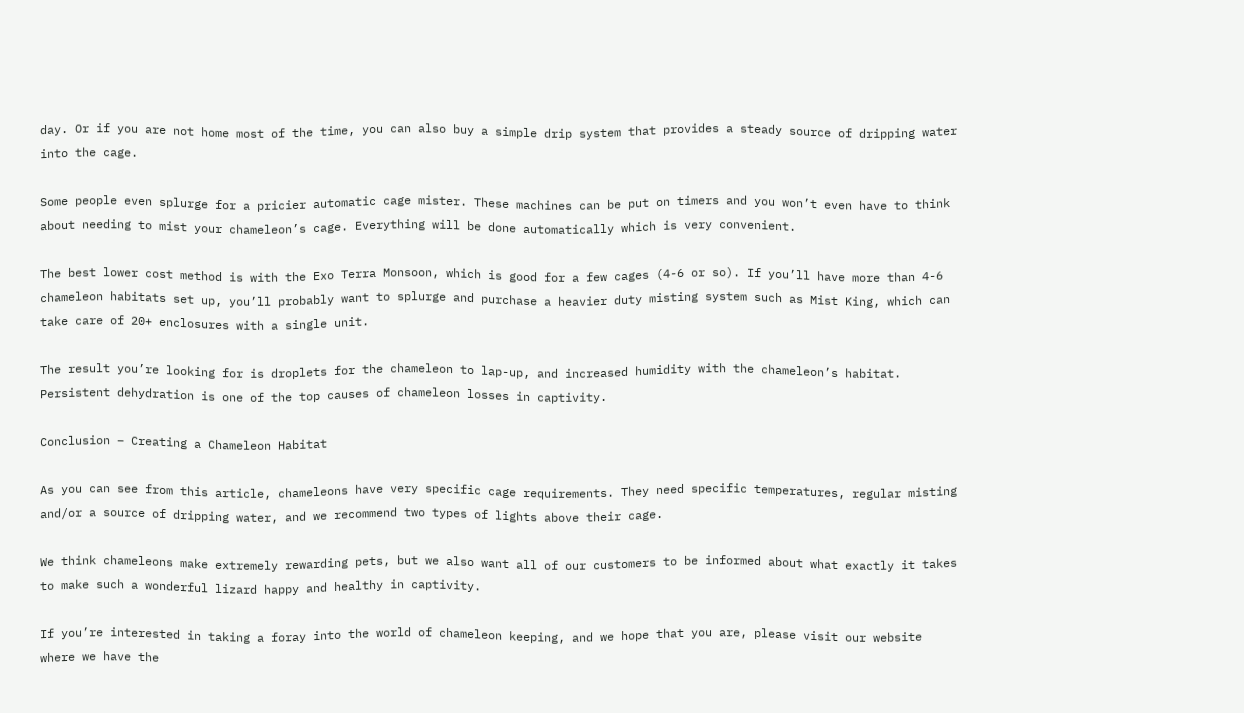day. Or if you are not home most of the time, you can also buy a simple drip system that provides a steady source of dripping water into the cage.

Some people even splurge for a pricier automatic cage mister. These machines can be put on timers and you won’t even have to think about needing to mist your chameleon’s cage. Everything will be done automatically which is very convenient.

The best lower cost method is with the Exo Terra Monsoon, which is good for a few cages (4-6 or so). If you’ll have more than 4-6 chameleon habitats set up, you’ll probably want to splurge and purchase a heavier duty misting system such as Mist King, which can take care of 20+ enclosures with a single unit.

The result you’re looking for is droplets for the chameleon to lap-up, and increased humidity with the chameleon’s habitat. Persistent dehydration is one of the top causes of chameleon losses in captivity.

Conclusion – Creating a Chameleon Habitat

As you can see from this article, chameleons have very specific cage requirements. They need specific temperatures, regular misting and/or a source of dripping water, and we recommend two types of lights above their cage.

We think chameleons make extremely rewarding pets, but we also want all of our customers to be informed about what exactly it takes to make such a wonderful lizard happy and healthy in captivity.

If you’re interested in taking a foray into the world of chameleon keeping, and we hope that you are, please visit our website where we have the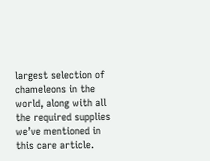largest selection of chameleons in the world, along with all the required supplies we’ve mentioned in this care article.